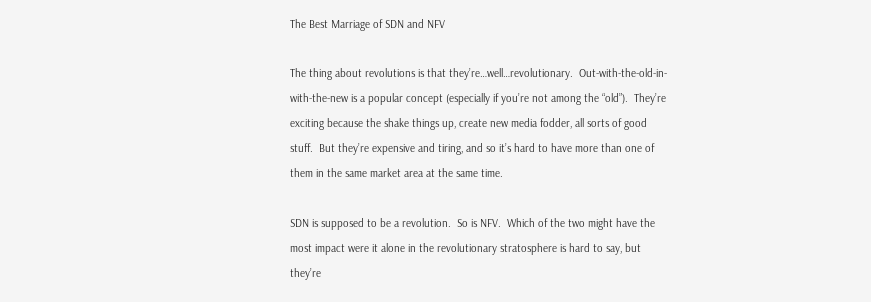The Best Marriage of SDN and NFV

The thing about revolutions is that they’re…well…revolutionary.  Out-with-the-old-in-with-the-new is a popular concept (especially if you’re not among the “old”).  They’re exciting because the shake things up, create new media fodder, all sorts of good stuff.  But they’re expensive and tiring, and so it’s hard to have more than one of them in the same market area at the same time.

SDN is supposed to be a revolution.  So is NFV.  Which of the two might have the most impact were it alone in the revolutionary stratosphere is hard to say, but they’re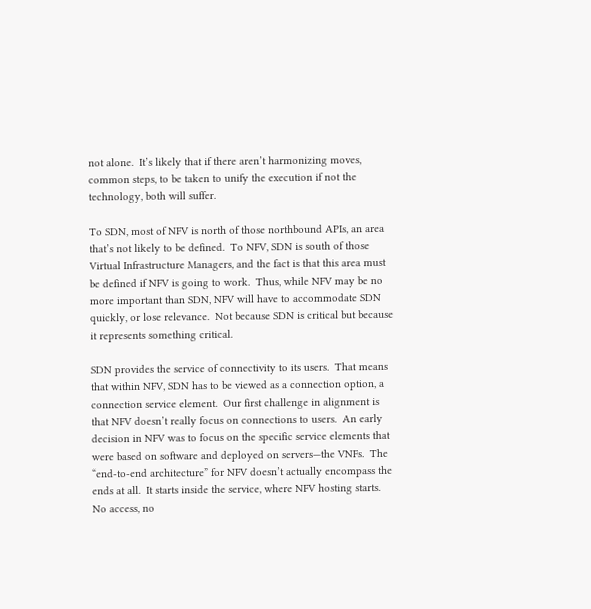not alone.  It’s likely that if there aren’t harmonizing moves, common steps, to be taken to unify the execution if not the technology, both will suffer.

To SDN, most of NFV is north of those northbound APIs, an area that’s not likely to be defined.  To NFV, SDN is south of those Virtual Infrastructure Managers, and the fact is that this area must be defined if NFV is going to work.  Thus, while NFV may be no more important than SDN, NFV will have to accommodate SDN quickly, or lose relevance.  Not because SDN is critical but because it represents something critical.

SDN provides the service of connectivity to its users.  That means that within NFV, SDN has to be viewed as a connection option, a connection service element.  Our first challenge in alignment is that NFV doesn’t really focus on connections to users.  An early decision in NFV was to focus on the specific service elements that were based on software and deployed on servers—the VNFs.  The “end-to-end architecture” for NFV doesn’t actually encompass the ends at all.  It starts inside the service, where NFV hosting starts.  No access, no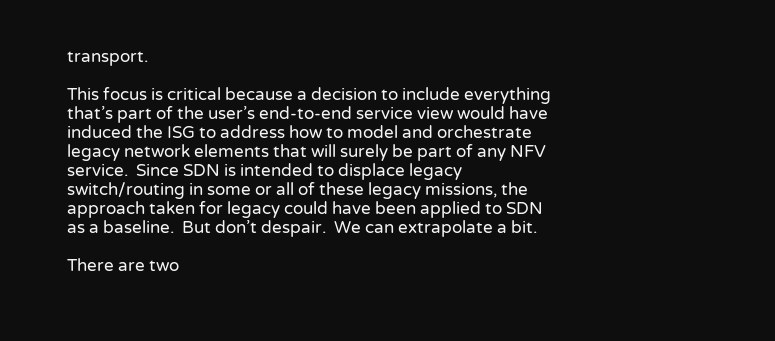transport.

This focus is critical because a decision to include everything that’s part of the user’s end-to-end service view would have induced the ISG to address how to model and orchestrate legacy network elements that will surely be part of any NFV service.  Since SDN is intended to displace legacy switch/routing in some or all of these legacy missions, the approach taken for legacy could have been applied to SDN as a baseline.  But don’t despair.  We can extrapolate a bit.

There are two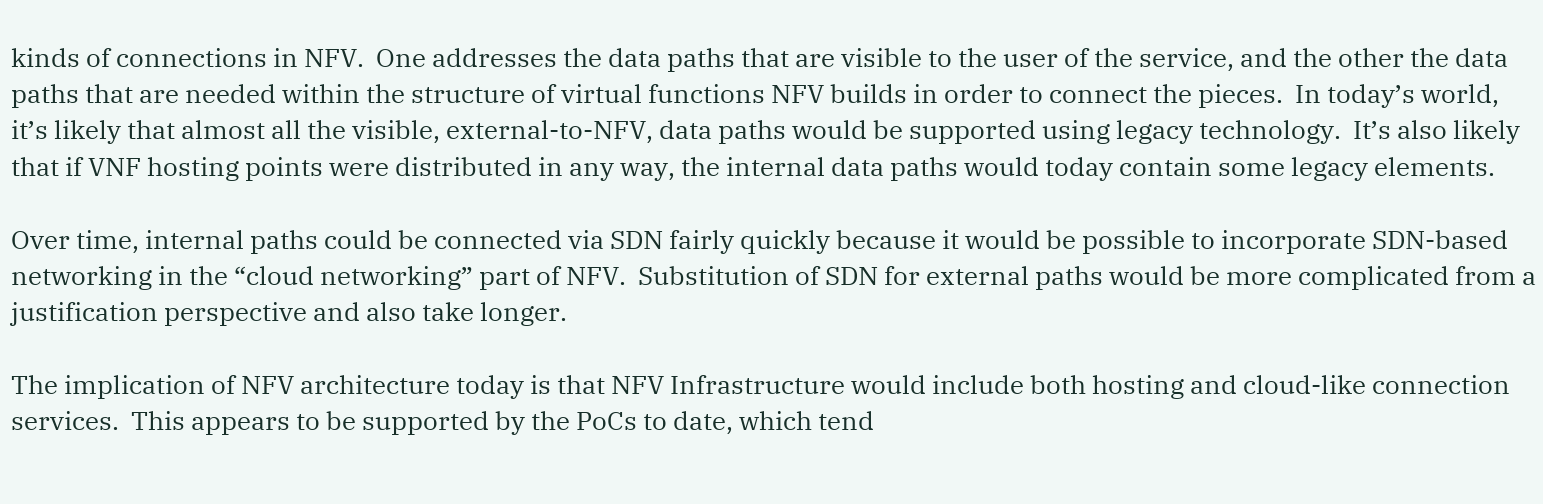kinds of connections in NFV.  One addresses the data paths that are visible to the user of the service, and the other the data paths that are needed within the structure of virtual functions NFV builds in order to connect the pieces.  In today’s world, it’s likely that almost all the visible, external-to-NFV, data paths would be supported using legacy technology.  It’s also likely that if VNF hosting points were distributed in any way, the internal data paths would today contain some legacy elements.

Over time, internal paths could be connected via SDN fairly quickly because it would be possible to incorporate SDN-based networking in the “cloud networking” part of NFV.  Substitution of SDN for external paths would be more complicated from a justification perspective and also take longer.

The implication of NFV architecture today is that NFV Infrastructure would include both hosting and cloud-like connection services.  This appears to be supported by the PoCs to date, which tend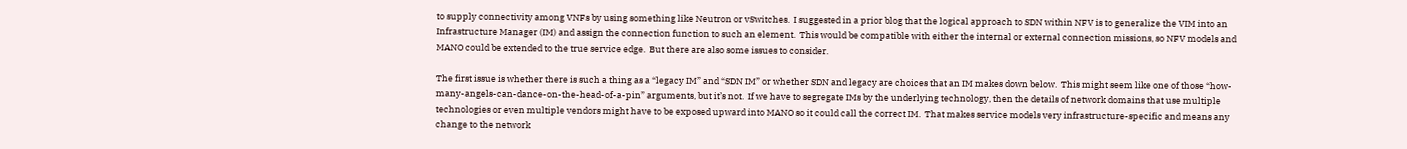to supply connectivity among VNFs by using something like Neutron or vSwitches.  I suggested in a prior blog that the logical approach to SDN within NFV is to generalize the VIM into an Infrastructure Manager (IM) and assign the connection function to such an element.  This would be compatible with either the internal or external connection missions, so NFV models and MANO could be extended to the true service edge.  But there are also some issues to consider.

The first issue is whether there is such a thing as a “legacy IM” and “SDN IM” or whether SDN and legacy are choices that an IM makes down below.  This might seem like one of those “how-many-angels-can-dance-on-the-head-of-a-pin” arguments, but it’s not.  If we have to segregate IMs by the underlying technology, then the details of network domains that use multiple technologies or even multiple vendors might have to be exposed upward into MANO so it could call the correct IM.  That makes service models very infrastructure-specific and means any change to the network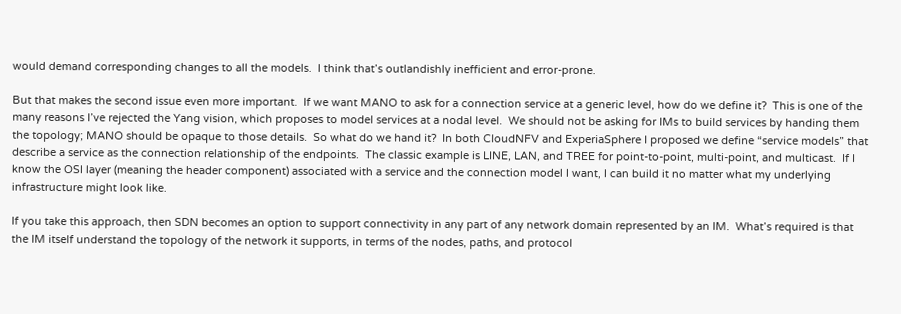would demand corresponding changes to all the models.  I think that’s outlandishly inefficient and error-prone.

But that makes the second issue even more important.  If we want MANO to ask for a connection service at a generic level, how do we define it?  This is one of the many reasons I’ve rejected the Yang vision, which proposes to model services at a nodal level.  We should not be asking for IMs to build services by handing them the topology; MANO should be opaque to those details.  So what do we hand it?  In both CloudNFV and ExperiaSphere I proposed we define “service models” that describe a service as the connection relationship of the endpoints.  The classic example is LINE, LAN, and TREE for point-to-point, multi-point, and multicast.  If I know the OSI layer (meaning the header component) associated with a service and the connection model I want, I can build it no matter what my underlying infrastructure might look like.

If you take this approach, then SDN becomes an option to support connectivity in any part of any network domain represented by an IM.  What’s required is that the IM itself understand the topology of the network it supports, in terms of the nodes, paths, and protocol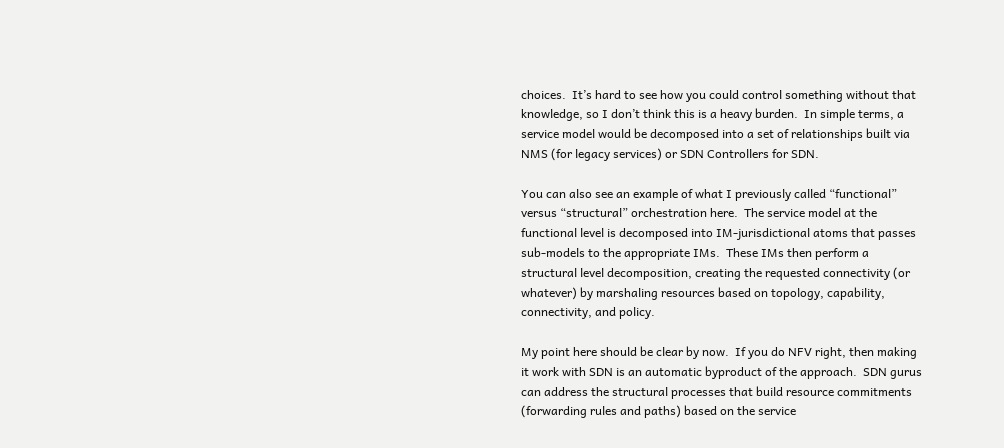choices.  It’s hard to see how you could control something without that knowledge, so I don’t think this is a heavy burden.  In simple terms, a service model would be decomposed into a set of relationships built via NMS (for legacy services) or SDN Controllers for SDN.

You can also see an example of what I previously called “functional” versus “structural” orchestration here.  The service model at the functional level is decomposed into IM-jurisdictional atoms that passes sub-models to the appropriate IMs.  These IMs then perform a structural level decomposition, creating the requested connectivity (or whatever) by marshaling resources based on topology, capability, connectivity, and policy.

My point here should be clear by now.  If you do NFV right, then making it work with SDN is an automatic byproduct of the approach.  SDN gurus can address the structural processes that build resource commitments (forwarding rules and paths) based on the service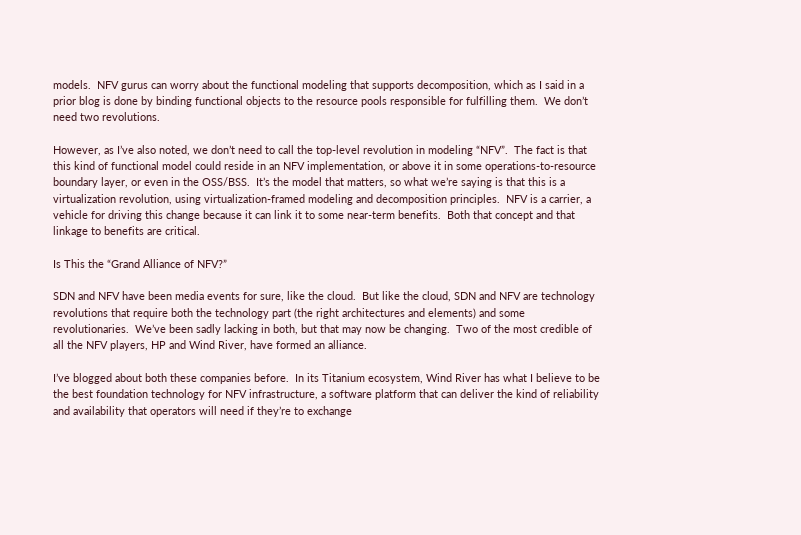models.  NFV gurus can worry about the functional modeling that supports decomposition, which as I said in a prior blog is done by binding functional objects to the resource pools responsible for fulfilling them.  We don’t need two revolutions.

However, as I’ve also noted, we don’t need to call the top-level revolution in modeling “NFV”.  The fact is that this kind of functional model could reside in an NFV implementation, or above it in some operations-to-resource boundary layer, or even in the OSS/BSS.  It’s the model that matters, so what we’re saying is that this is a virtualization revolution, using virtualization-framed modeling and decomposition principles.  NFV is a carrier, a vehicle for driving this change because it can link it to some near-term benefits.  Both that concept and that linkage to benefits are critical.

Is This the “Grand Alliance of NFV?”

SDN and NFV have been media events for sure, like the cloud.  But like the cloud, SDN and NFV are technology revolutions that require both the technology part (the right architectures and elements) and some revolutionaries.  We’ve been sadly lacking in both, but that may now be changing.  Two of the most credible of all the NFV players, HP and Wind River, have formed an alliance.

I’ve blogged about both these companies before.  In its Titanium ecosystem, Wind River has what I believe to be the best foundation technology for NFV infrastructure, a software platform that can deliver the kind of reliability and availability that operators will need if they’re to exchange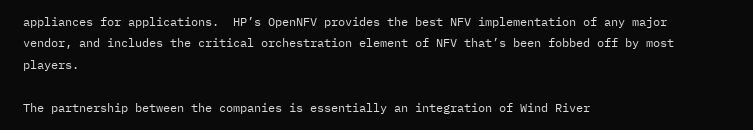appliances for applications.  HP’s OpenNFV provides the best NFV implementation of any major vendor, and includes the critical orchestration element of NFV that’s been fobbed off by most players.

The partnership between the companies is essentially an integration of Wind River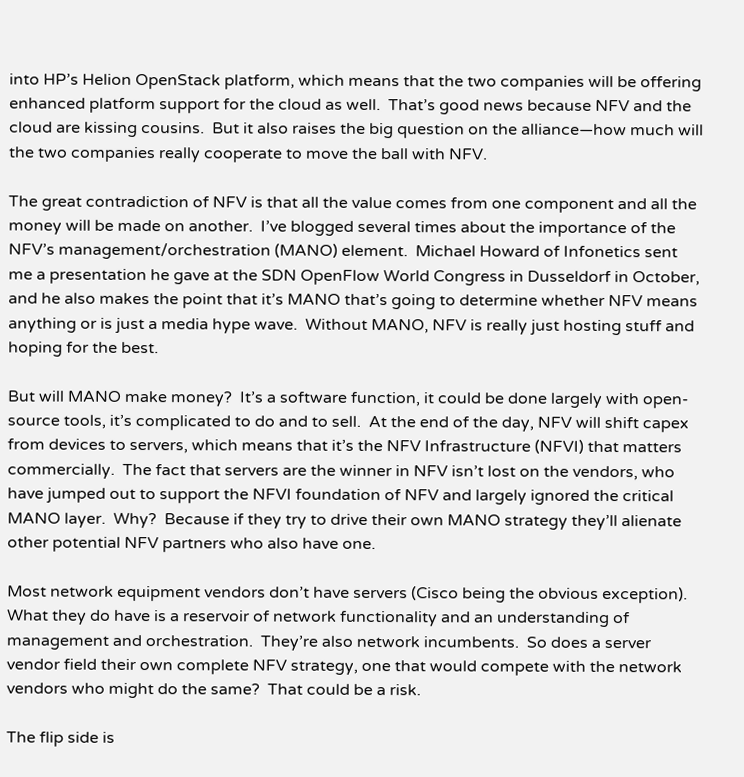into HP’s Helion OpenStack platform, which means that the two companies will be offering enhanced platform support for the cloud as well.  That’s good news because NFV and the cloud are kissing cousins.  But it also raises the big question on the alliance—how much will the two companies really cooperate to move the ball with NFV.

The great contradiction of NFV is that all the value comes from one component and all the money will be made on another.  I’ve blogged several times about the importance of the NFV’s management/orchestration (MANO) element.  Michael Howard of Infonetics sent me a presentation he gave at the SDN OpenFlow World Congress in Dusseldorf in October, and he also makes the point that it’s MANO that’s going to determine whether NFV means anything or is just a media hype wave.  Without MANO, NFV is really just hosting stuff and hoping for the best.

But will MANO make money?  It’s a software function, it could be done largely with open-source tools, it’s complicated to do and to sell.  At the end of the day, NFV will shift capex from devices to servers, which means that it’s the NFV Infrastructure (NFVI) that matters commercially.  The fact that servers are the winner in NFV isn’t lost on the vendors, who have jumped out to support the NFVI foundation of NFV and largely ignored the critical MANO layer.  Why?  Because if they try to drive their own MANO strategy they’ll alienate other potential NFV partners who also have one.

Most network equipment vendors don’t have servers (Cisco being the obvious exception).  What they do have is a reservoir of network functionality and an understanding of management and orchestration.  They’re also network incumbents.  So does a server vendor field their own complete NFV strategy, one that would compete with the network vendors who might do the same?  That could be a risk.

The flip side is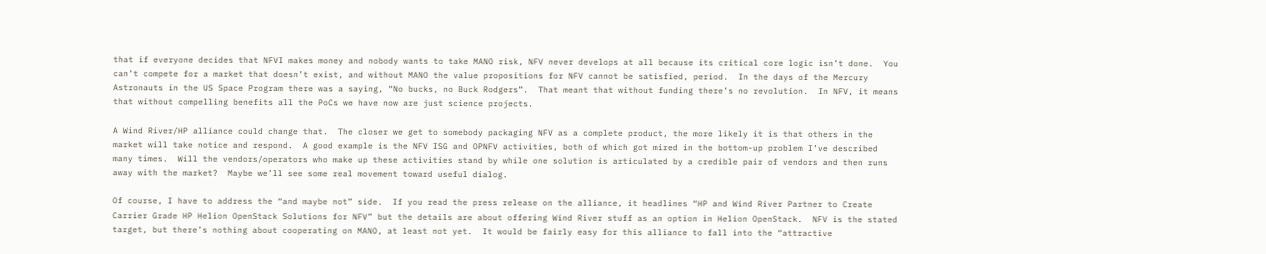that if everyone decides that NFVI makes money and nobody wants to take MANO risk, NFV never develops at all because its critical core logic isn’t done.  You can’t compete for a market that doesn’t exist, and without MANO the value propositions for NFV cannot be satisfied, period.  In the days of the Mercury Astronauts in the US Space Program there was a saying, “No bucks, no Buck Rodgers”.  That meant that without funding there’s no revolution.  In NFV, it means that without compelling benefits all the PoCs we have now are just science projects.

A Wind River/HP alliance could change that.  The closer we get to somebody packaging NFV as a complete product, the more likely it is that others in the market will take notice and respond.  A good example is the NFV ISG and OPNFV activities, both of which got mired in the bottom-up problem I’ve described many times.  Will the vendors/operators who make up these activities stand by while one solution is articulated by a credible pair of vendors and then runs away with the market?  Maybe we’ll see some real movement toward useful dialog.

Of course, I have to address the “and maybe not” side.  If you read the press release on the alliance, it headlines “HP and Wind River Partner to Create Carrier Grade HP Helion OpenStack Solutions for NFV” but the details are about offering Wind River stuff as an option in Helion OpenStack.  NFV is the stated target, but there’s nothing about cooperating on MANO, at least not yet.  It would be fairly easy for this alliance to fall into the “attractive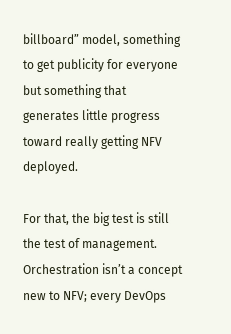billboard” model, something to get publicity for everyone but something that generates little progress toward really getting NFV deployed.

For that, the big test is still the test of management.  Orchestration isn’t a concept new to NFV; every DevOps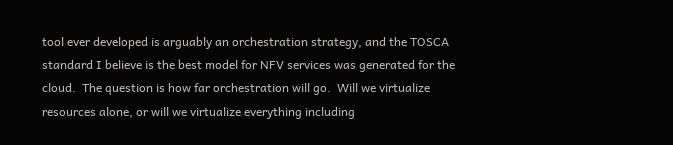tool ever developed is arguably an orchestration strategy, and the TOSCA standard I believe is the best model for NFV services was generated for the cloud.  The question is how far orchestration will go.  Will we virtualize resources alone, or will we virtualize everything including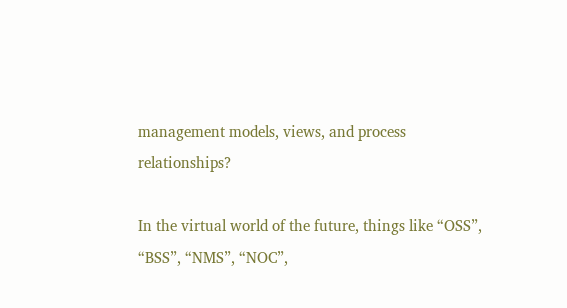management models, views, and process relationships?

In the virtual world of the future, things like “OSS”, “BSS”, “NMS”, “NOC”,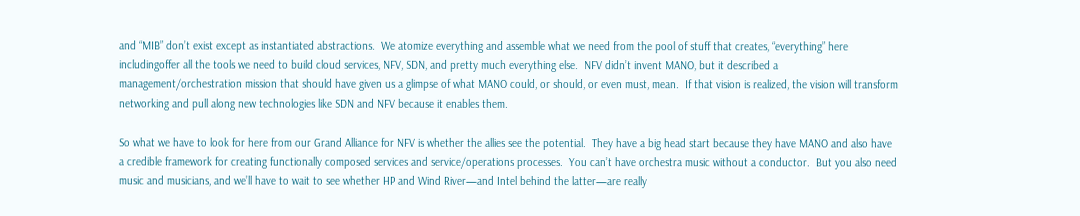and “MIB” don’t exist except as instantiated abstractions.  We atomize everything and assemble what we need from the pool of stuff that creates, “everything” here includingoffer all the tools we need to build cloud services, NFV, SDN, and pretty much everything else.  NFV didn’t invent MANO, but it described a management/orchestration mission that should have given us a glimpse of what MANO could, or should, or even must, mean.  If that vision is realized, the vision will transform networking and pull along new technologies like SDN and NFV because it enables them.

So what we have to look for here from our Grand Alliance for NFV is whether the allies see the potential.  They have a big head start because they have MANO and also have a credible framework for creating functionally composed services and service/operations processes.  You can’t have orchestra music without a conductor.  But you also need music and musicians, and we’ll have to wait to see whether HP and Wind River—and Intel behind the latter—are really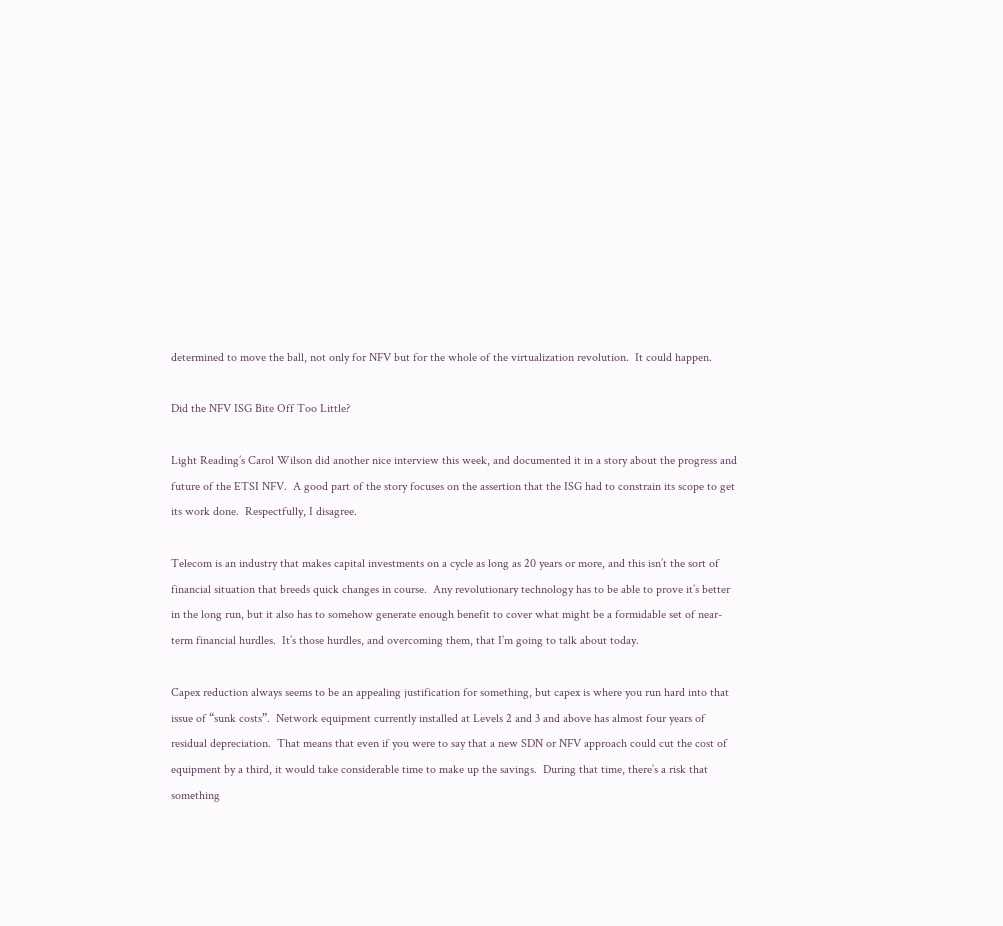determined to move the ball, not only for NFV but for the whole of the virtualization revolution.  It could happen.

Did the NFV ISG Bite Off Too Little?

Light Reading’s Carol Wilson did another nice interview this week, and documented it in a story about the progress and future of the ETSI NFV.  A good part of the story focuses on the assertion that the ISG had to constrain its scope to get its work done.  Respectfully, I disagree.

Telecom is an industry that makes capital investments on a cycle as long as 20 years or more, and this isn’t the sort of financial situation that breeds quick changes in course.  Any revolutionary technology has to be able to prove it’s better in the long run, but it also has to somehow generate enough benefit to cover what might be a formidable set of near-term financial hurdles.  It’s those hurdles, and overcoming them, that I’m going to talk about today.

Capex reduction always seems to be an appealing justification for something, but capex is where you run hard into that issue of “sunk costs”.  Network equipment currently installed at Levels 2 and 3 and above has almost four years of residual depreciation.  That means that even if you were to say that a new SDN or NFV approach could cut the cost of equipment by a third, it would take considerable time to make up the savings.  During that time, there’s a risk that something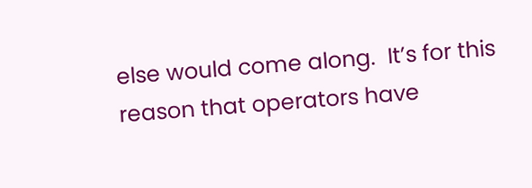else would come along.  It’s for this reason that operators have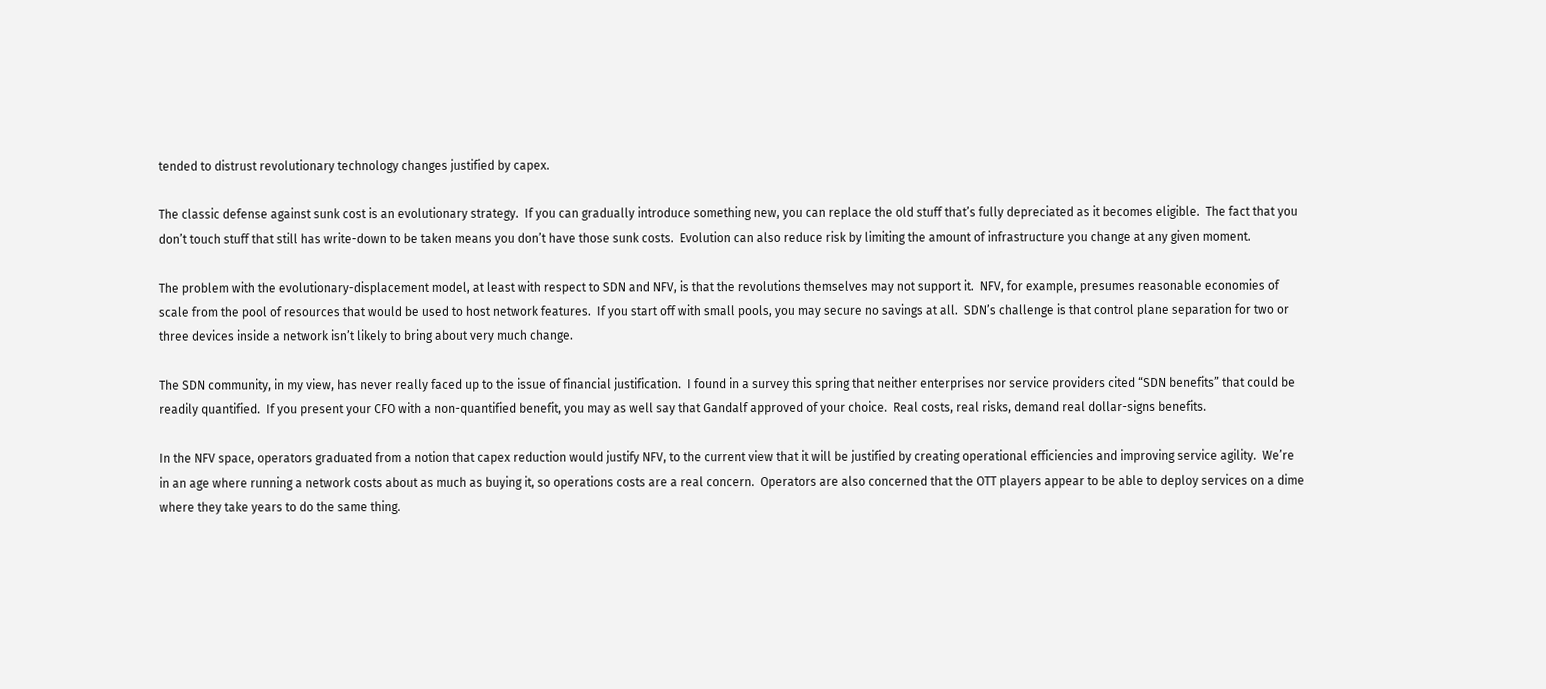tended to distrust revolutionary technology changes justified by capex.

The classic defense against sunk cost is an evolutionary strategy.  If you can gradually introduce something new, you can replace the old stuff that’s fully depreciated as it becomes eligible.  The fact that you don’t touch stuff that still has write-down to be taken means you don’t have those sunk costs.  Evolution can also reduce risk by limiting the amount of infrastructure you change at any given moment.

The problem with the evolutionary-displacement model, at least with respect to SDN and NFV, is that the revolutions themselves may not support it.  NFV, for example, presumes reasonable economies of scale from the pool of resources that would be used to host network features.  If you start off with small pools, you may secure no savings at all.  SDN’s challenge is that control plane separation for two or three devices inside a network isn’t likely to bring about very much change.

The SDN community, in my view, has never really faced up to the issue of financial justification.  I found in a survey this spring that neither enterprises nor service providers cited “SDN benefits” that could be readily quantified.  If you present your CFO with a non-quantified benefit, you may as well say that Gandalf approved of your choice.  Real costs, real risks, demand real dollar-signs benefits.

In the NFV space, operators graduated from a notion that capex reduction would justify NFV, to the current view that it will be justified by creating operational efficiencies and improving service agility.  We’re in an age where running a network costs about as much as buying it, so operations costs are a real concern.  Operators are also concerned that the OTT players appear to be able to deploy services on a dime where they take years to do the same thing.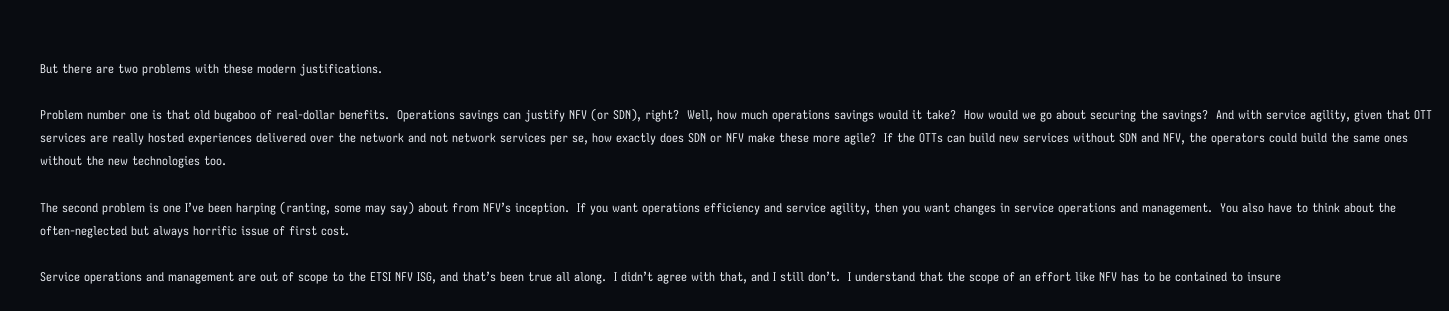But there are two problems with these modern justifications.

Problem number one is that old bugaboo of real-dollar benefits.  Operations savings can justify NFV (or SDN), right?  Well, how much operations savings would it take?  How would we go about securing the savings?  And with service agility, given that OTT services are really hosted experiences delivered over the network and not network services per se, how exactly does SDN or NFV make these more agile?  If the OTTs can build new services without SDN and NFV, the operators could build the same ones without the new technologies too.

The second problem is one I’ve been harping (ranting, some may say) about from NFV’s inception.  If you want operations efficiency and service agility, then you want changes in service operations and management.  You also have to think about the often-neglected but always horrific issue of first cost.

Service operations and management are out of scope to the ETSI NFV ISG, and that’s been true all along.  I didn’t agree with that, and I still don’t.  I understand that the scope of an effort like NFV has to be contained to insure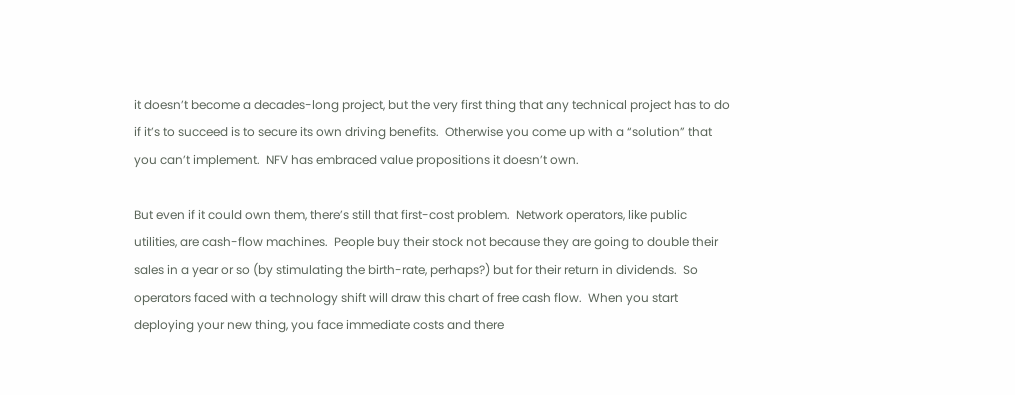it doesn’t become a decades-long project, but the very first thing that any technical project has to do if it’s to succeed is to secure its own driving benefits.  Otherwise you come up with a “solution” that you can’t implement.  NFV has embraced value propositions it doesn’t own.

But even if it could own them, there’s still that first-cost problem.  Network operators, like public utilities, are cash-flow machines.  People buy their stock not because they are going to double their sales in a year or so (by stimulating the birth-rate, perhaps?) but for their return in dividends.  So operators faced with a technology shift will draw this chart of free cash flow.  When you start deploying your new thing, you face immediate costs and there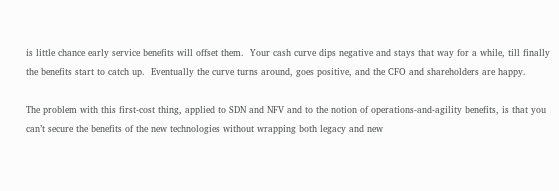is little chance early service benefits will offset them.  Your cash curve dips negative and stays that way for a while, till finally the benefits start to catch up.  Eventually the curve turns around, goes positive, and the CFO and shareholders are happy.

The problem with this first-cost thing, applied to SDN and NFV and to the notion of operations-and-agility benefits, is that you can’t secure the benefits of the new technologies without wrapping both legacy and new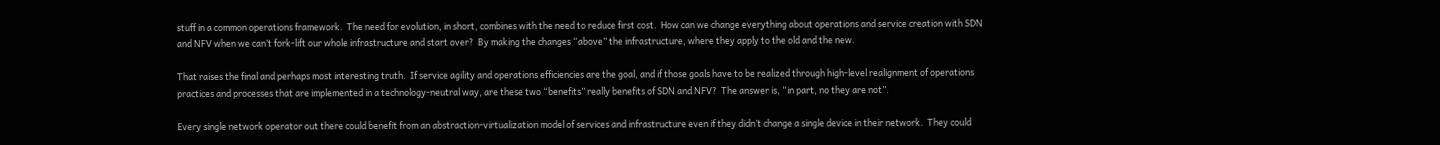stuff in a common operations framework.  The need for evolution, in short, combines with the need to reduce first cost.  How can we change everything about operations and service creation with SDN and NFV when we can’t fork-lift our whole infrastructure and start over?  By making the changes “above” the infrastructure, where they apply to the old and the new.

That raises the final and perhaps most interesting truth.  If service agility and operations efficiencies are the goal, and if those goals have to be realized through high-level realignment of operations practices and processes that are implemented in a technology-neutral way, are these two “benefits” really benefits of SDN and NFV?  The answer is, “in part, no they are not”.

Every single network operator out there could benefit from an abstraction-virtualization model of services and infrastructure even if they didn’t change a single device in their network.  They could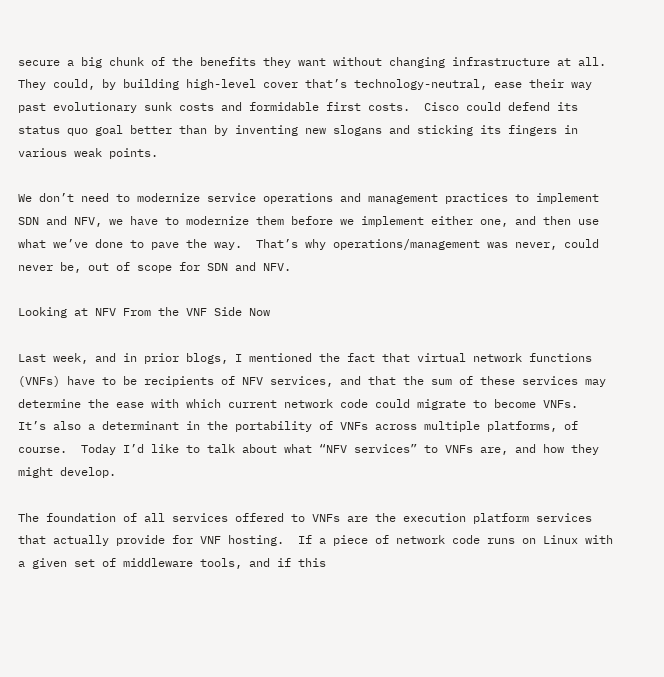secure a big chunk of the benefits they want without changing infrastructure at all.  They could, by building high-level cover that’s technology-neutral, ease their way past evolutionary sunk costs and formidable first costs.  Cisco could defend its status quo goal better than by inventing new slogans and sticking its fingers in various weak points.

We don’t need to modernize service operations and management practices to implement SDN and NFV, we have to modernize them before we implement either one, and then use what we’ve done to pave the way.  That’s why operations/management was never, could never be, out of scope for SDN and NFV.

Looking at NFV From the VNF Side Now

Last week, and in prior blogs, I mentioned the fact that virtual network functions (VNFs) have to be recipients of NFV services, and that the sum of these services may determine the ease with which current network code could migrate to become VNFs.  It’s also a determinant in the portability of VNFs across multiple platforms, of course.  Today I’d like to talk about what “NFV services” to VNFs are, and how they might develop.

The foundation of all services offered to VNFs are the execution platform services that actually provide for VNF hosting.  If a piece of network code runs on Linux with a given set of middleware tools, and if this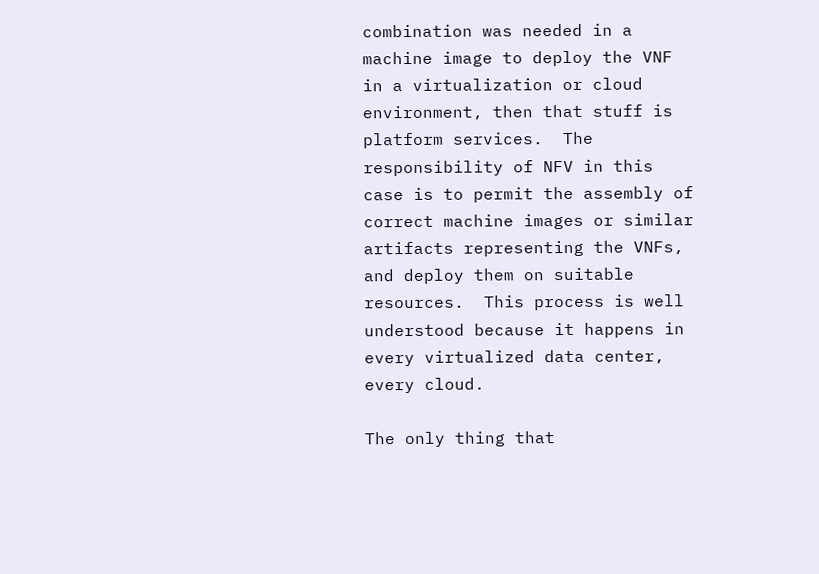combination was needed in a machine image to deploy the VNF in a virtualization or cloud environment, then that stuff is platform services.  The responsibility of NFV in this case is to permit the assembly of correct machine images or similar artifacts representing the VNFs, and deploy them on suitable resources.  This process is well understood because it happens in every virtualized data center, every cloud.

The only thing that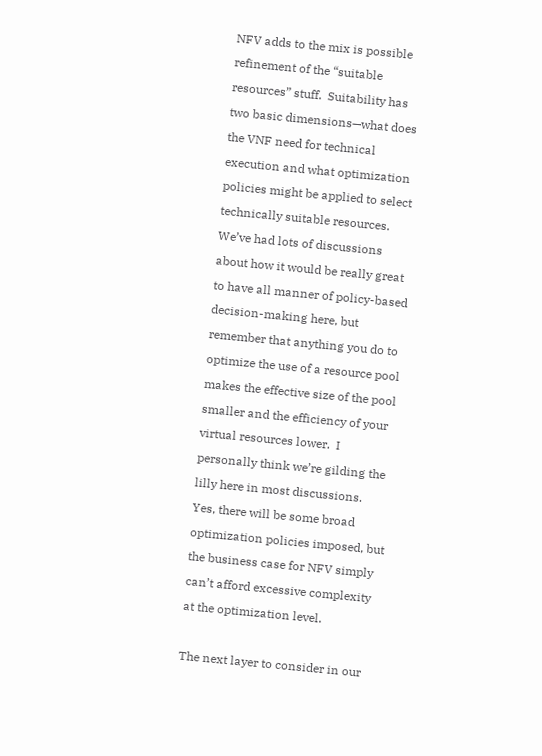NFV adds to the mix is possible refinement of the “suitable resources” stuff.  Suitability has two basic dimensions—what does the VNF need for technical execution and what optimization policies might be applied to select technically suitable resources.  We’ve had lots of discussions about how it would be really great to have all manner of policy-based decision-making here, but remember that anything you do to optimize the use of a resource pool makes the effective size of the pool smaller and the efficiency of your virtual resources lower.  I personally think we’re gilding the lilly here in most discussions.  Yes, there will be some broad optimization policies imposed, but the business case for NFV simply can’t afford excessive complexity at the optimization level.

The next layer to consider in our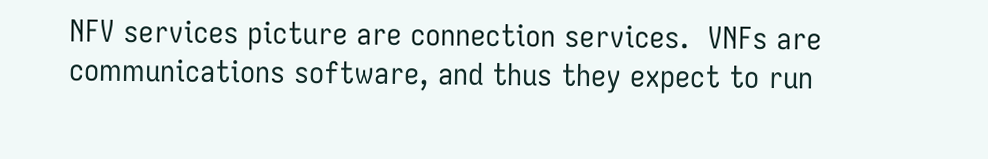NFV services picture are connection services.  VNFs are communications software, and thus they expect to run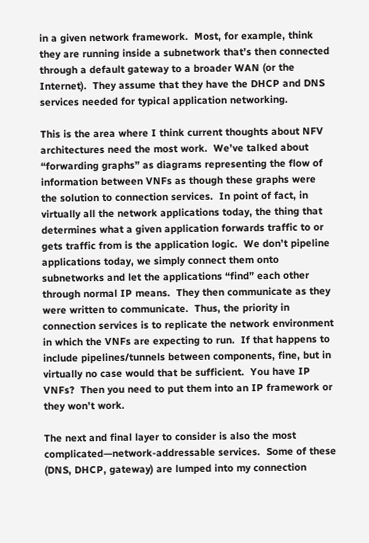in a given network framework.  Most, for example, think they are running inside a subnetwork that’s then connected through a default gateway to a broader WAN (or the Internet).  They assume that they have the DHCP and DNS services needed for typical application networking.

This is the area where I think current thoughts about NFV architectures need the most work.  We’ve talked about “forwarding graphs” as diagrams representing the flow of information between VNFs as though these graphs were the solution to connection services.  In point of fact, in virtually all the network applications today, the thing that determines what a given application forwards traffic to or gets traffic from is the application logic.  We don’t pipeline applications today, we simply connect them onto subnetworks and let the applications “find” each other through normal IP means.  They then communicate as they were written to communicate.  Thus, the priority in connection services is to replicate the network environment in which the VNFs are expecting to run.  If that happens to include pipelines/tunnels between components, fine, but in virtually no case would that be sufficient.  You have IP VNFs?  Then you need to put them into an IP framework or they won’t work.

The next and final layer to consider is also the most complicated—network-addressable services.  Some of these (DNS, DHCP, gateway) are lumped into my connection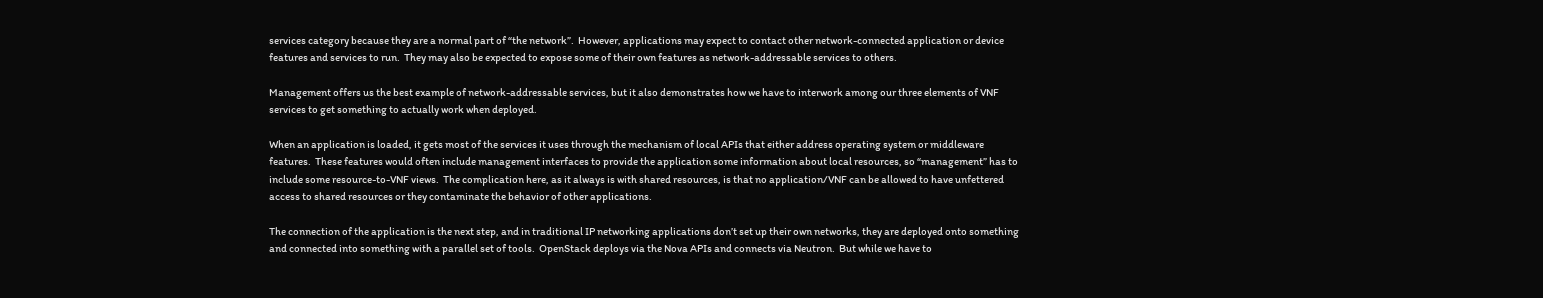services category because they are a normal part of “the network”.  However, applications may expect to contact other network-connected application or device features and services to run.  They may also be expected to expose some of their own features as network-addressable services to others.

Management offers us the best example of network-addressable services, but it also demonstrates how we have to interwork among our three elements of VNF services to get something to actually work when deployed.

When an application is loaded, it gets most of the services it uses through the mechanism of local APIs that either address operating system or middleware features.  These features would often include management interfaces to provide the application some information about local resources, so “management” has to include some resource-to-VNF views.  The complication here, as it always is with shared resources, is that no application/VNF can be allowed to have unfettered access to shared resources or they contaminate the behavior of other applications.

The connection of the application is the next step, and in traditional IP networking applications don’t set up their own networks, they are deployed onto something and connected into something with a parallel set of tools.  OpenStack deploys via the Nova APIs and connects via Neutron.  But while we have to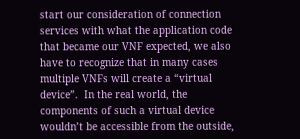start our consideration of connection services with what the application code that became our VNF expected, we also have to recognize that in many cases multiple VNFs will create a “virtual device”.  In the real world, the components of such a virtual device wouldn’t be accessible from the outside,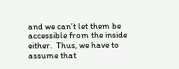and we can’t let them be accessible from the inside either.  Thus, we have to assume that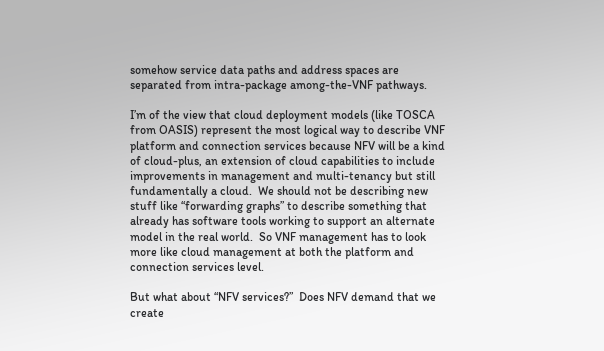somehow service data paths and address spaces are separated from intra-package among-the-VNF pathways.

I’m of the view that cloud deployment models (like TOSCA from OASIS) represent the most logical way to describe VNF platform and connection services because NFV will be a kind of cloud-plus, an extension of cloud capabilities to include improvements in management and multi-tenancy but still fundamentally a cloud.  We should not be describing new stuff like “forwarding graphs” to describe something that already has software tools working to support an alternate model in the real world.  So VNF management has to look more like cloud management at both the platform and connection services level.

But what about “NFV services?”  Does NFV demand that we create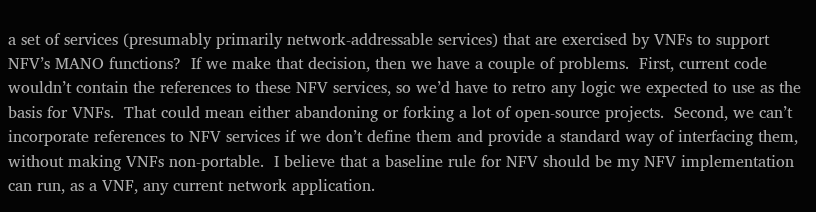a set of services (presumably primarily network-addressable services) that are exercised by VNFs to support NFV’s MANO functions?  If we make that decision, then we have a couple of problems.  First, current code wouldn’t contain the references to these NFV services, so we’d have to retro any logic we expected to use as the basis for VNFs.  That could mean either abandoning or forking a lot of open-source projects.  Second, we can’t incorporate references to NFV services if we don’t define them and provide a standard way of interfacing them, without making VNFs non-portable.  I believe that a baseline rule for NFV should be my NFV implementation can run, as a VNF, any current network application.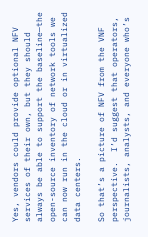Yes, vendors could provide optional NFV services of their own, but they should always be able to support the baseline—the open-source inventory of network tools we can now run in the cloud or in virtualized data centers.

So that’s a picture of NFV from the VNF perspective.  I’d suggest that operators, journalists, analysts, and everyone who’s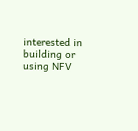interested in building or using NFV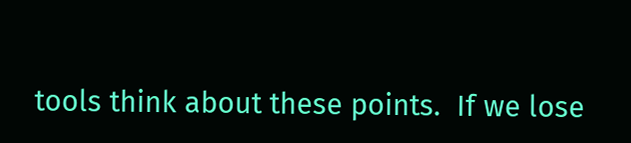tools think about these points.  If we lose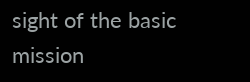sight of the basic mission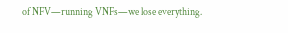of NFV—running VNFs—we lose everything.